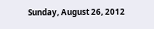Sunday, August 26, 2012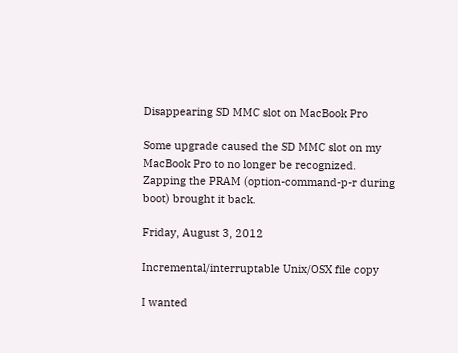Disappearing SD MMC slot on MacBook Pro

Some upgrade caused the SD MMC slot on my MacBook Pro to no longer be recognized.  Zapping the PRAM (option-command-p-r during boot) brought it back.

Friday, August 3, 2012

Incremental/interruptable Unix/OSX file copy

I wanted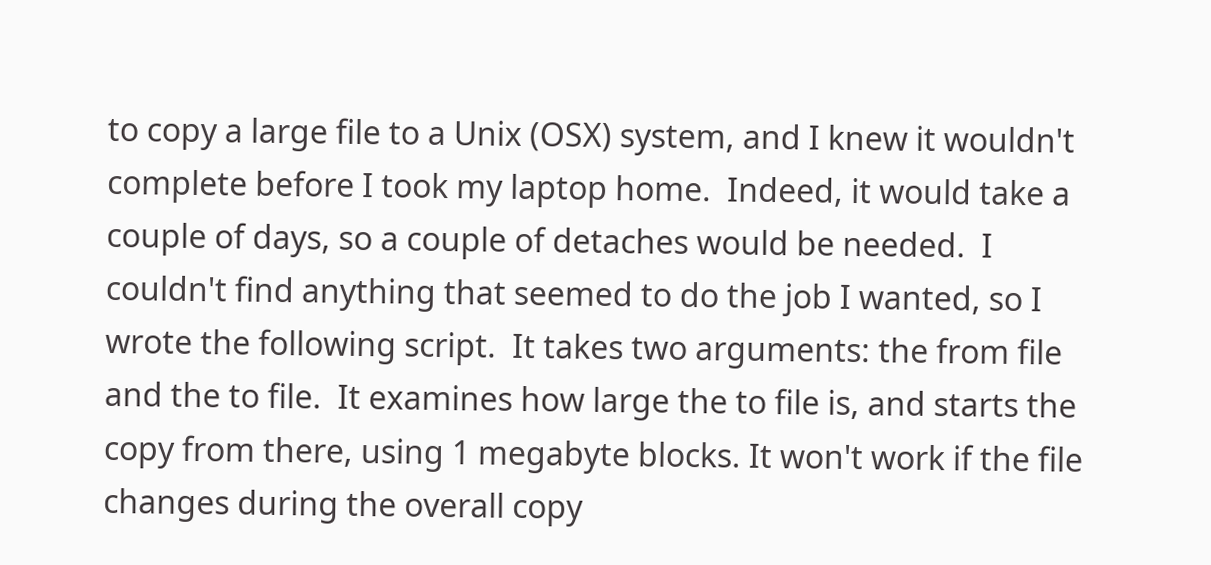to copy a large file to a Unix (OSX) system, and I knew it wouldn't complete before I took my laptop home.  Indeed, it would take a couple of days, so a couple of detaches would be needed.  I couldn't find anything that seemed to do the job I wanted, so I wrote the following script.  It takes two arguments: the from file and the to file.  It examines how large the to file is, and starts the copy from there, using 1 megabyte blocks. It won't work if the file changes during the overall copy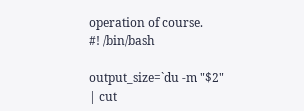operation of course.
#! /bin/bash

output_size=`du -m "$2" | cut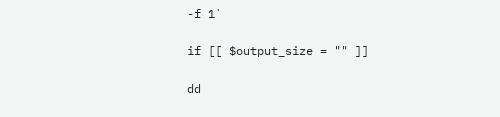-f 1`

if [[ $output_size = "" ]]

dd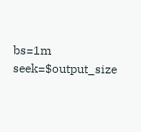bs=1m seek=$output_size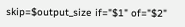skip=$output_size if="$1" of="$2"